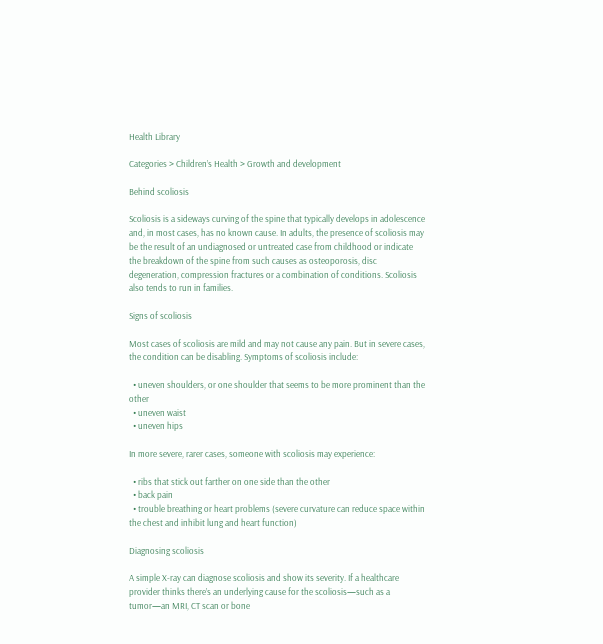Health Library

Categories > Children’s Health > Growth and development

Behind scoliosis

Scoliosis is a sideways curving of the spine that typically develops in adolescence and, in most cases, has no known cause. In adults, the presence of scoliosis may be the result of an undiagnosed or untreated case from childhood or indicate the breakdown of the spine from such causes as osteoporosis, disc degeneration, compression fractures or a combination of conditions. Scoliosis also tends to run in families.

Signs of scoliosis

Most cases of scoliosis are mild and may not cause any pain. But in severe cases, the condition can be disabling. Symptoms of scoliosis include:

  • uneven shoulders, or one shoulder that seems to be more prominent than the other
  • uneven waist
  • uneven hips

In more severe, rarer cases, someone with scoliosis may experience:

  • ribs that stick out farther on one side than the other
  • back pain
  • trouble breathing or heart problems (severe curvature can reduce space within the chest and inhibit lung and heart function)

Diagnosing scoliosis

A simple X-ray can diagnose scoliosis and show its severity. If a healthcare provider thinks there’s an underlying cause for the scoliosis—such as a tumor—an MRI, CT scan or bone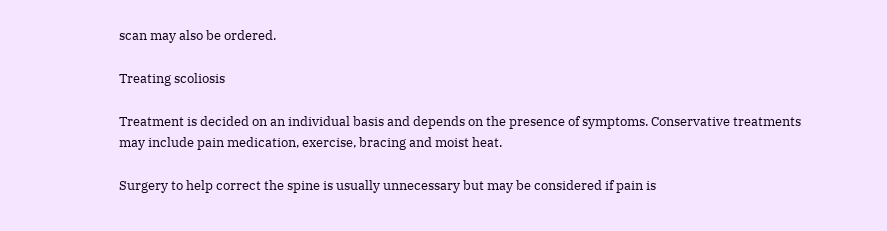scan may also be ordered.

Treating scoliosis

Treatment is decided on an individual basis and depends on the presence of symptoms. Conservative treatments may include pain medication, exercise, bracing and moist heat.

Surgery to help correct the spine is usually unnecessary but may be considered if pain is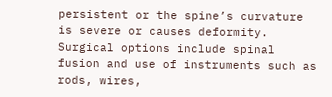persistent or the spine’s curvature is severe or causes deformity. Surgical options include spinal fusion and use of instruments such as rods, wires,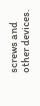screws and other devices.